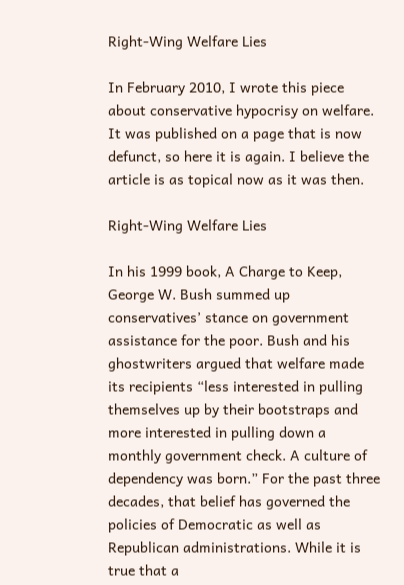Right-Wing Welfare Lies

In February 2010, I wrote this piece about conservative hypocrisy on welfare. It was published on a page that is now defunct, so here it is again. I believe the article is as topical now as it was then.

Right-Wing Welfare Lies

In his 1999 book, A Charge to Keep, George W. Bush summed up conservatives’ stance on government assistance for the poor. Bush and his ghostwriters argued that welfare made its recipients “less interested in pulling themselves up by their bootstraps and more interested in pulling down a monthly government check. A culture of dependency was born.” For the past three decades, that belief has governed the policies of Democratic as well as Republican administrations. While it is true that a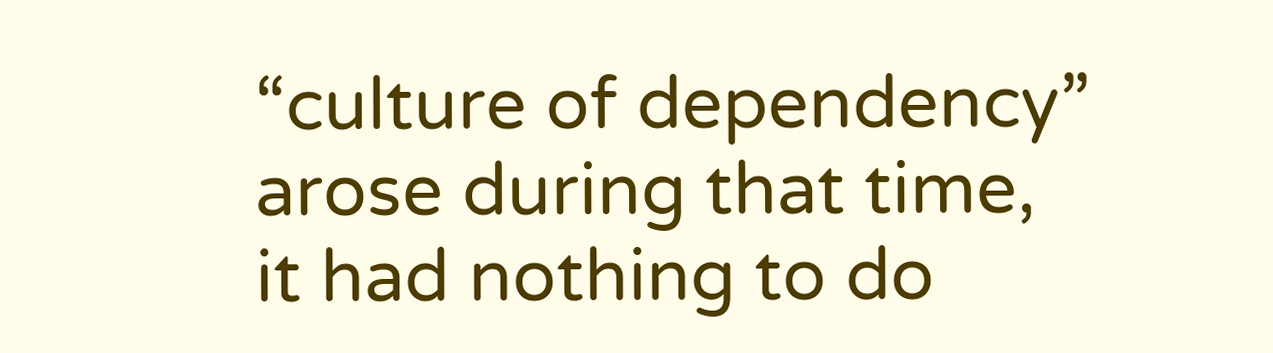“culture of dependency” arose during that time, it had nothing to do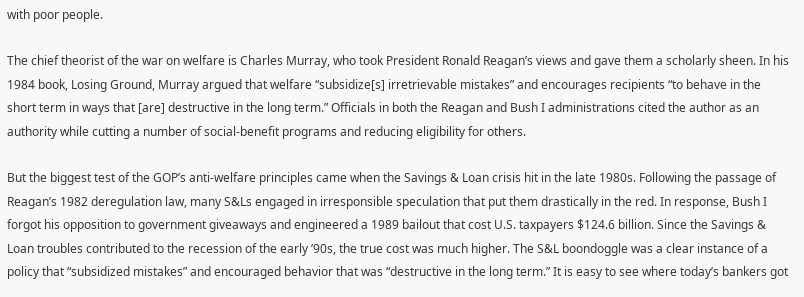with poor people.

The chief theorist of the war on welfare is Charles Murray, who took President Ronald Reagan’s views and gave them a scholarly sheen. In his 1984 book, Losing Ground, Murray argued that welfare “subsidize[s] irretrievable mistakes” and encourages recipients “to behave in the short term in ways that [are] destructive in the long term.” Officials in both the Reagan and Bush I administrations cited the author as an authority while cutting a number of social-benefit programs and reducing eligibility for others.

But the biggest test of the GOP’s anti-welfare principles came when the Savings & Loan crisis hit in the late 1980s. Following the passage of Reagan’s 1982 deregulation law, many S&Ls engaged in irresponsible speculation that put them drastically in the red. In response, Bush I forgot his opposition to government giveaways and engineered a 1989 bailout that cost U.S. taxpayers $124.6 billion. Since the Savings & Loan troubles contributed to the recession of the early ’90s, the true cost was much higher. The S&L boondoggle was a clear instance of a policy that “subsidized mistakes” and encouraged behavior that was “destructive in the long term.” It is easy to see where today’s bankers got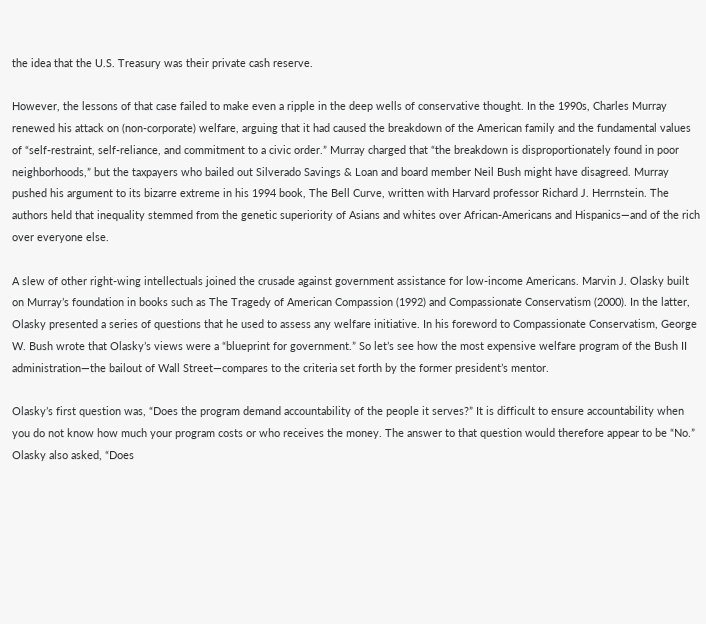the idea that the U.S. Treasury was their private cash reserve.

However, the lessons of that case failed to make even a ripple in the deep wells of conservative thought. In the 1990s, Charles Murray renewed his attack on (non-corporate) welfare, arguing that it had caused the breakdown of the American family and the fundamental values of “self-restraint, self-reliance, and commitment to a civic order.” Murray charged that “the breakdown is disproportionately found in poor neighborhoods,” but the taxpayers who bailed out Silverado Savings & Loan and board member Neil Bush might have disagreed. Murray pushed his argument to its bizarre extreme in his 1994 book, The Bell Curve, written with Harvard professor Richard J. Herrnstein. The authors held that inequality stemmed from the genetic superiority of Asians and whites over African-Americans and Hispanics—and of the rich over everyone else.

A slew of other right-wing intellectuals joined the crusade against government assistance for low-income Americans. Marvin J. Olasky built on Murray’s foundation in books such as The Tragedy of American Compassion (1992) and Compassionate Conservatism (2000). In the latter, Olasky presented a series of questions that he used to assess any welfare initiative. In his foreword to Compassionate Conservatism, George W. Bush wrote that Olasky’s views were a “blueprint for government.” So let’s see how the most expensive welfare program of the Bush II administration—the bailout of Wall Street—compares to the criteria set forth by the former president’s mentor.

Olasky’s first question was, “Does the program demand accountability of the people it serves?” It is difficult to ensure accountability when you do not know how much your program costs or who receives the money. The answer to that question would therefore appear to be “No.” Olasky also asked, “Does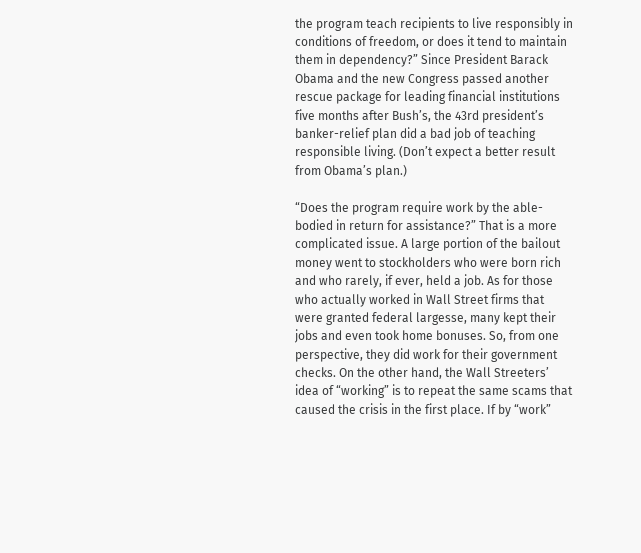the program teach recipients to live responsibly in conditions of freedom, or does it tend to maintain them in dependency?” Since President Barack Obama and the new Congress passed another rescue package for leading financial institutions five months after Bush’s, the 43rd president’s banker-relief plan did a bad job of teaching responsible living. (Don’t expect a better result from Obama’s plan.)

“Does the program require work by the able-bodied in return for assistance?” That is a more complicated issue. A large portion of the bailout money went to stockholders who were born rich and who rarely, if ever, held a job. As for those who actually worked in Wall Street firms that were granted federal largesse, many kept their jobs and even took home bonuses. So, from one perspective, they did work for their government checks. On the other hand, the Wall Streeters’ idea of “working” is to repeat the same scams that caused the crisis in the first place. If by “work”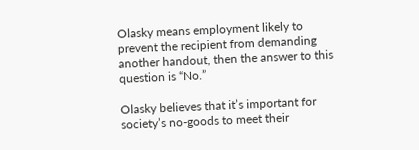Olasky means employment likely to prevent the recipient from demanding another handout, then the answer to this question is “No.”

Olasky believes that it’s important for society’s no-goods to meet their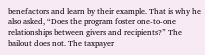benefactors and learn by their example. That is why he also asked, “Does the program foster one-to-one relationships between givers and recipients?” The bailout does not. The taxpayer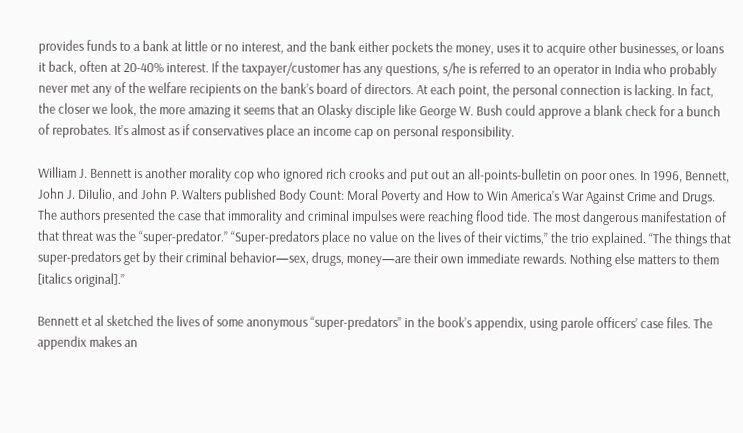provides funds to a bank at little or no interest, and the bank either pockets the money, uses it to acquire other businesses, or loans it back, often at 20-40% interest. If the taxpayer/customer has any questions, s/he is referred to an operator in India who probably never met any of the welfare recipients on the bank’s board of directors. At each point, the personal connection is lacking. In fact, the closer we look, the more amazing it seems that an Olasky disciple like George W. Bush could approve a blank check for a bunch of reprobates. It’s almost as if conservatives place an income cap on personal responsibility.

William J. Bennett is another morality cop who ignored rich crooks and put out an all-points-bulletin on poor ones. In 1996, Bennett, John J. DiIulio, and John P. Walters published Body Count: Moral Poverty and How to Win America’s War Against Crime and Drugs. The authors presented the case that immorality and criminal impulses were reaching flood tide. The most dangerous manifestation of that threat was the “super-predator.” “Super-predators place no value on the lives of their victims,” the trio explained. “The things that super-predators get by their criminal behavior—sex, drugs, money—are their own immediate rewards. Nothing else matters to them [italics original].”

Bennett et al sketched the lives of some anonymous “super-predators” in the book’s appendix, using parole officers’ case files. The appendix makes an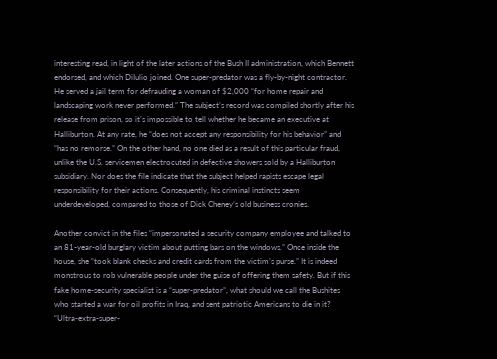interesting read, in light of the later actions of the Bush II administration, which Bennett endorsed, and which DiIulio joined. One super-predator was a fly-by-night contractor. He served a jail term for defrauding a woman of $2,000 “for home repair and landscaping work never performed.” The subject’s record was compiled shortly after his release from prison, so it’s impossible to tell whether he became an executive at Halliburton. At any rate, he “does not accept any responsibility for his behavior” and “has no remorse.” On the other hand, no one died as a result of this particular fraud, unlike the U.S. servicemen electrocuted in defective showers sold by a Halliburton subsidiary. Nor does the file indicate that the subject helped rapists escape legal responsibility for their actions. Consequently, his criminal instincts seem underdeveloped, compared to those of Dick Cheney’s old business cronies.

Another convict in the files “impersonated a security company employee and talked to an 81-year-old burglary victim about putting bars on the windows.” Once inside the house, she “took blank checks and credit cards from the victim’s purse.” It is indeed monstrous to rob vulnerable people under the guise of offering them safety. But if this fake home-security specialist is a “super-predator”, what should we call the Bushites who started a war for oil profits in Iraq, and sent patriotic Americans to die in it? “Ultra-extra-super-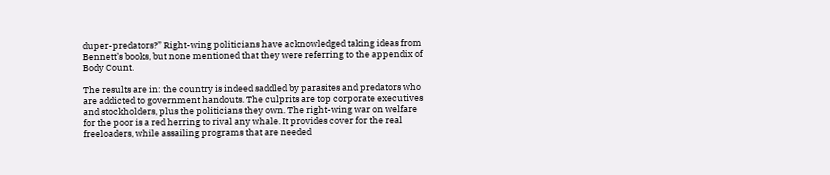duper-predators?” Right-wing politicians have acknowledged taking ideas from Bennett’s books, but none mentioned that they were referring to the appendix of Body Count.

The results are in: the country is indeed saddled by parasites and predators who are addicted to government handouts. The culprits are top corporate executives and stockholders, plus the politicians they own. The right-wing war on welfare for the poor is a red herring to rival any whale. It provides cover for the real freeloaders, while assailing programs that are needed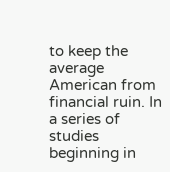to keep the average American from financial ruin. In a series of studies beginning in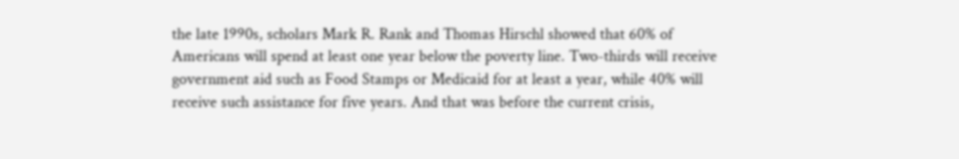the late 1990s, scholars Mark R. Rank and Thomas Hirschl showed that 60% of Americans will spend at least one year below the poverty line. Two-thirds will receive government aid such as Food Stamps or Medicaid for at least a year, while 40% will receive such assistance for five years. And that was before the current crisis,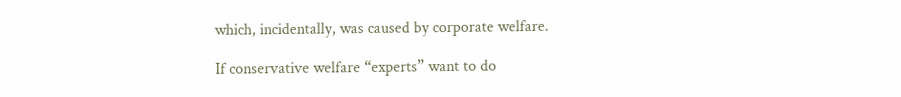which, incidentally, was caused by corporate welfare.

If conservative welfare “experts” want to do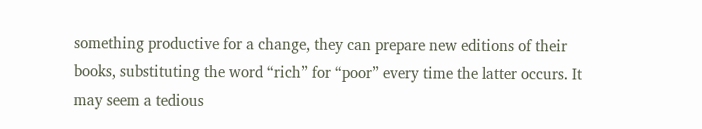something productive for a change, they can prepare new editions of their books, substituting the word “rich” for “poor” every time the latter occurs. It may seem a tedious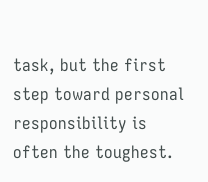task, but the first step toward personal responsibility is often the toughest.